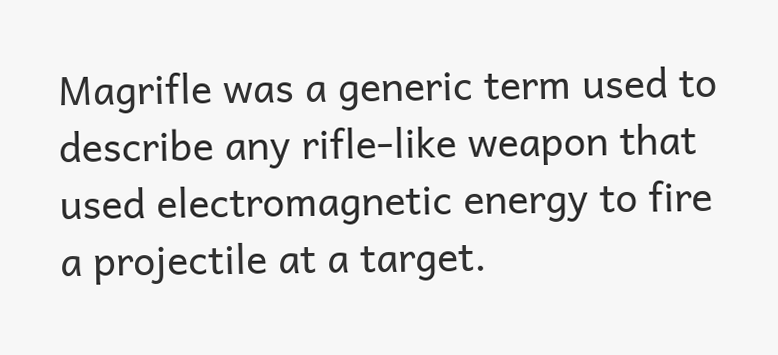Magrifle was a generic term used to describe any rifle-like weapon that used electromagnetic energy to fire a projectile at a target.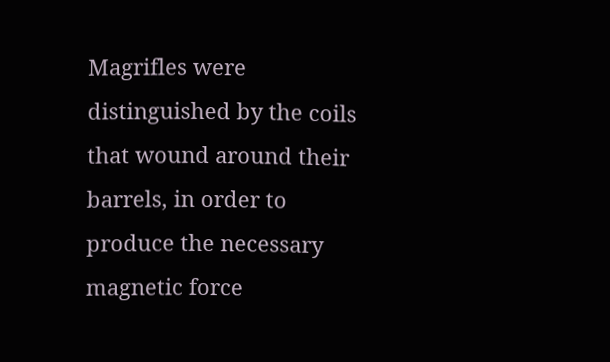Magrifles were distinguished by the coils that wound around their barrels, in order to produce the necessary magnetic force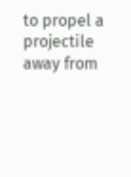to propel a projectile away from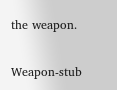the weapon.

Weapon-stub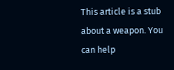This article is a stub about a weapon. You can help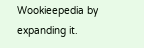Wookieepedia by expanding it.